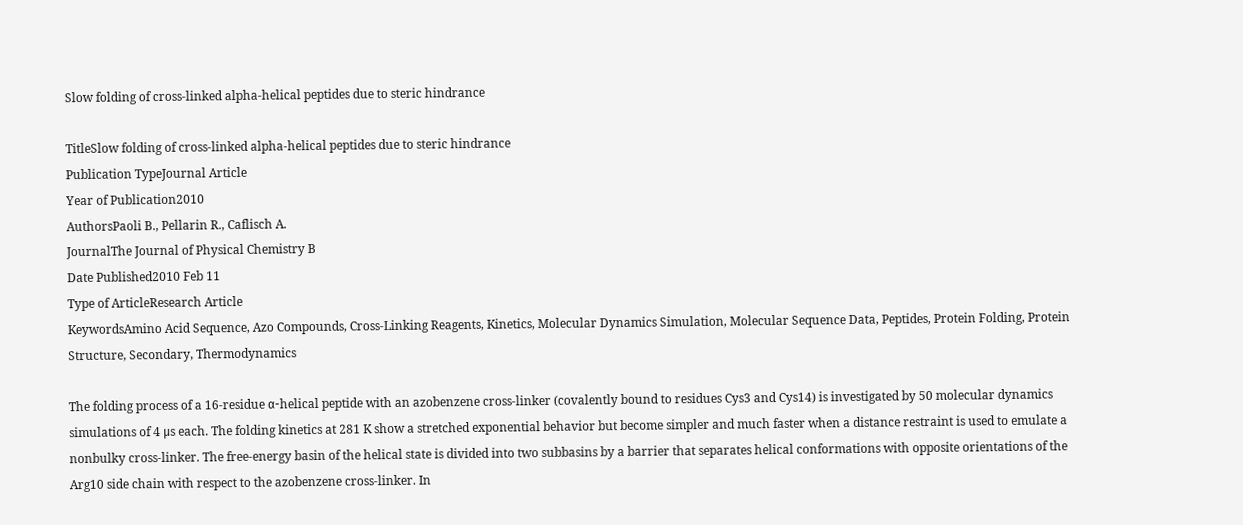Slow folding of cross-linked alpha-helical peptides due to steric hindrance

TitleSlow folding of cross-linked alpha-helical peptides due to steric hindrance
Publication TypeJournal Article
Year of Publication2010
AuthorsPaoli B., Pellarin R., Caflisch A.
JournalThe Journal of Physical Chemistry B
Date Published2010 Feb 11
Type of ArticleResearch Article
KeywordsAmino Acid Sequence, Azo Compounds, Cross-Linking Reagents, Kinetics, Molecular Dynamics Simulation, Molecular Sequence Data, Peptides, Protein Folding, Protein Structure, Secondary, Thermodynamics

The folding process of a 16-residue α-helical peptide with an azobenzene cross-linker (covalently bound to residues Cys3 and Cys14) is investigated by 50 molecular dynamics simulations of 4 μs each. The folding kinetics at 281 K show a stretched exponential behavior but become simpler and much faster when a distance restraint is used to emulate a nonbulky cross-linker. The free-energy basin of the helical state is divided into two subbasins by a barrier that separates helical conformations with opposite orientations of the Arg10 side chain with respect to the azobenzene cross-linker. In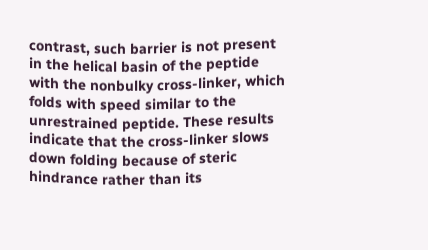contrast, such barrier is not present in the helical basin of the peptide with the nonbulky cross-linker, which folds with speed similar to the unrestrained peptide. These results indicate that the cross-linker slows down folding because of steric hindrance rather than its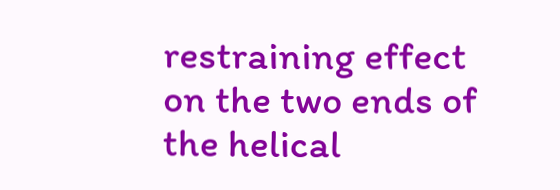restraining effect on the two ends of the helical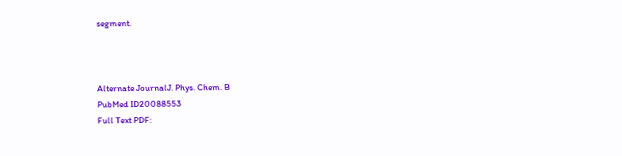segment.



Alternate JournalJ. Phys. Chem. B
PubMed ID20088553
Full Text PDF: